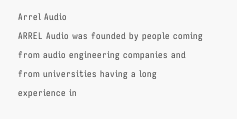Arrel Audio
ARREL Audio was founded by people coming from audio engineering companies and from universities having a long experience in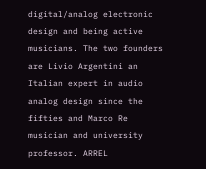digital/analog electronic design and being active musicians. The two founders are Livio Argentini an Italian expert in audio analog design since the fifties and Marco Re musician and university professor. ARREL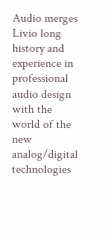Audio merges Livio long history and experience in professional audio design with the world of the new analog/digital technologies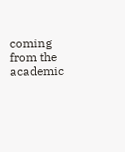coming from the academic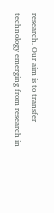research. Our aim is to transfer technology emerging from research in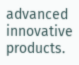advanced innovative products.